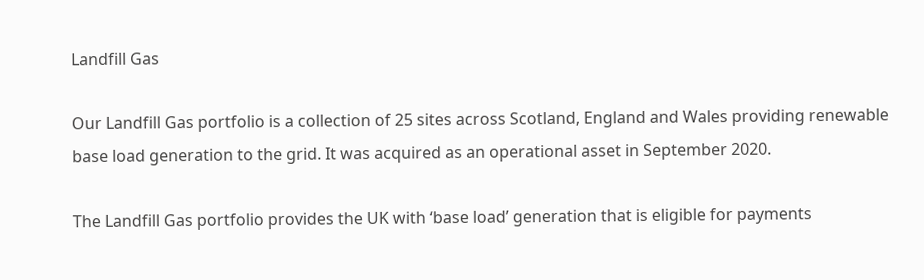Landfill Gas

Our Landfill Gas portfolio is a collection of 25 sites across Scotland, England and Wales providing renewable base load generation to the grid. It was acquired as an operational asset in September 2020.

The Landfill Gas portfolio provides the UK with ‘base load’ generation that is eligible for payments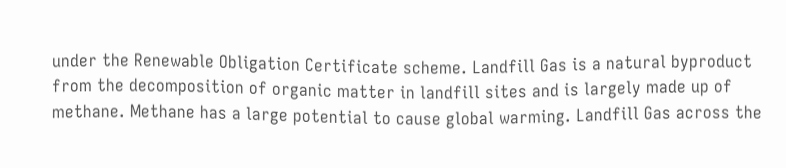under the Renewable Obligation Certificate scheme. Landfill Gas is a natural byproduct from the decomposition of organic matter in landfill sites and is largely made up of methane. Methane has a large potential to cause global warming. Landfill Gas across the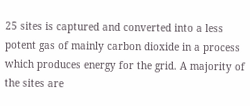25 sites is captured and converted into a less potent gas of mainly carbon dioxide in a process which produces energy for the grid. A majority of the sites are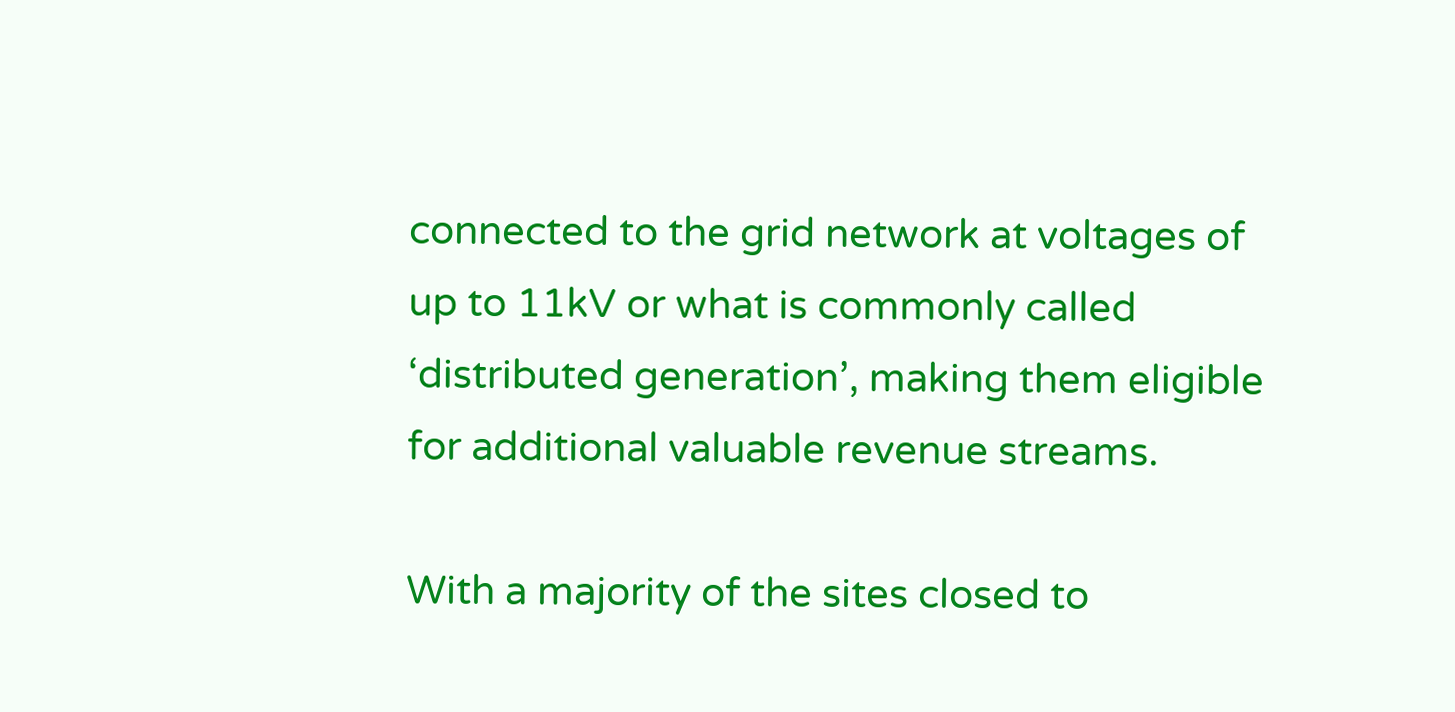connected to the grid network at voltages of up to 11kV or what is commonly called ‘distributed generation’, making them eligible for additional valuable revenue streams.

With a majority of the sites closed to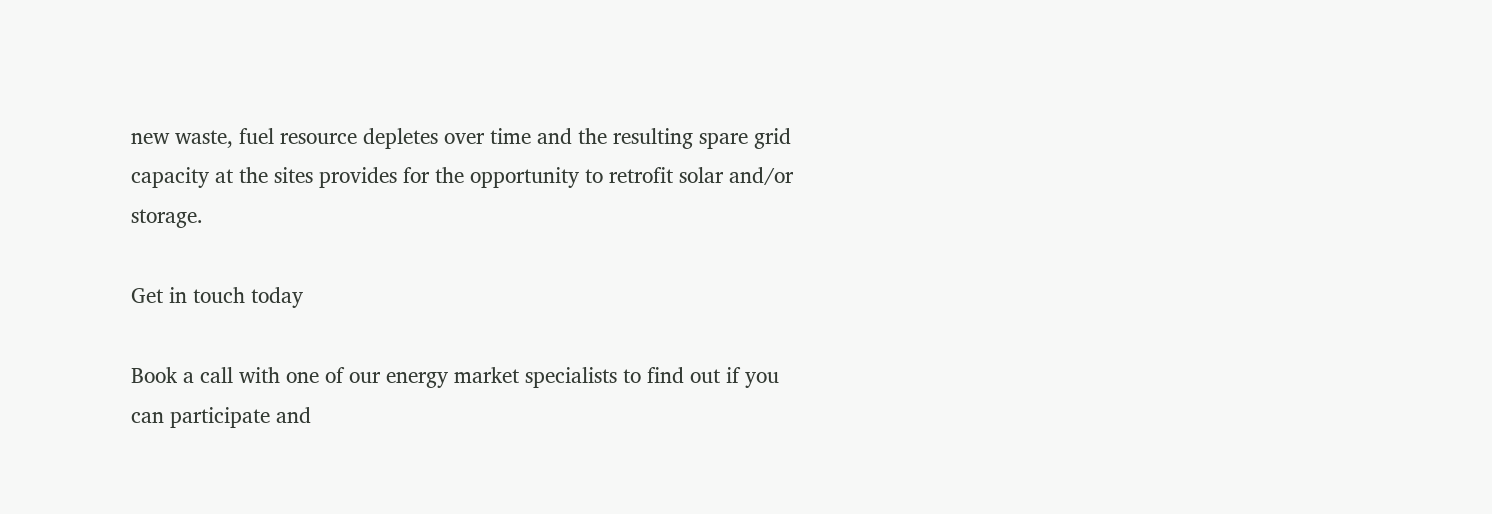new waste, fuel resource depletes over time and the resulting spare grid capacity at the sites provides for the opportunity to retrofit solar and/or storage.

Get in touch today

Book a call with one of our energy market specialists to find out if you can participate and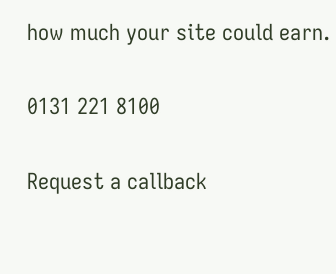how much your site could earn.

0131 221 8100

Request a callback